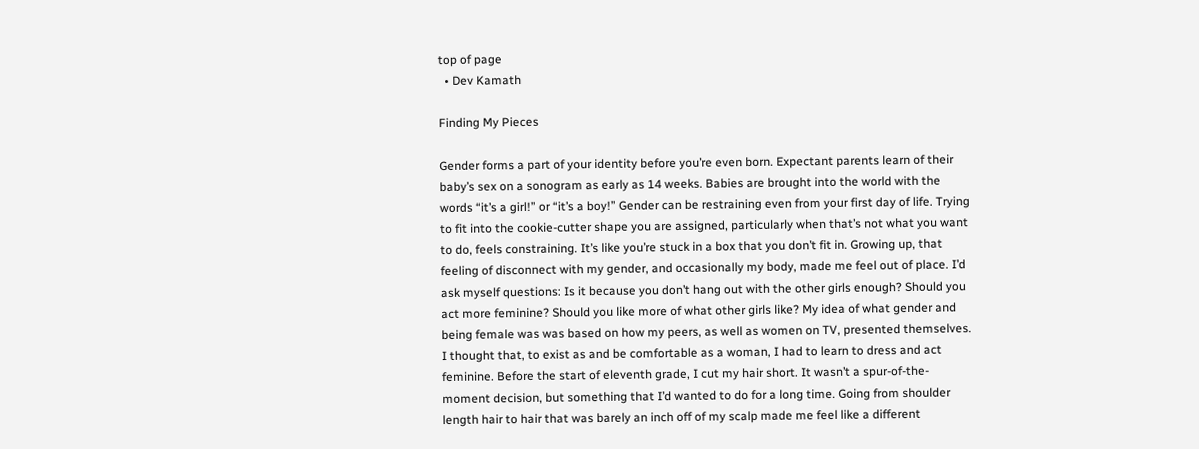top of page
  • Dev Kamath

Finding My Pieces

Gender forms a part of your identity before you’re even born. Expectant parents learn of their baby’s sex on a sonogram as early as 14 weeks. Babies are brought into the world with the words “it’s a girl!” or “it’s a boy!” Gender can be restraining even from your first day of life. Trying to fit into the cookie-cutter shape you are assigned, particularly when that’s not what you want to do, feels constraining. It’s like you’re stuck in a box that you don’t fit in. Growing up, that feeling of disconnect with my gender, and occasionally my body, made me feel out of place. I’d ask myself questions: Is it because you don’t hang out with the other girls enough? Should you act more feminine? Should you like more of what other girls like? My idea of what gender and being female was was based on how my peers, as well as women on TV, presented themselves. I thought that, to exist as and be comfortable as a woman, I had to learn to dress and act feminine. Before the start of eleventh grade, I cut my hair short. It wasn’t a spur-of-the-moment decision, but something that I’d wanted to do for a long time. Going from shoulder length hair to hair that was barely an inch off of my scalp made me feel like a different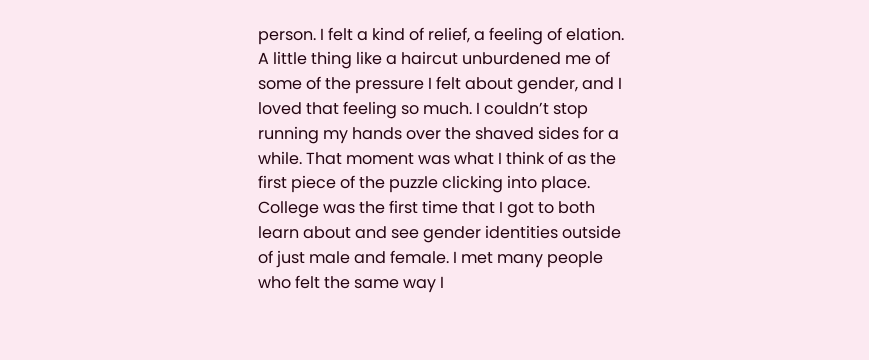person. I felt a kind of relief, a feeling of elation. A little thing like a haircut unburdened me of some of the pressure I felt about gender, and I loved that feeling so much. I couldn’t stop running my hands over the shaved sides for a while. That moment was what I think of as the first piece of the puzzle clicking into place. College was the first time that I got to both learn about and see gender identities outside of just male and female. I met many people who felt the same way I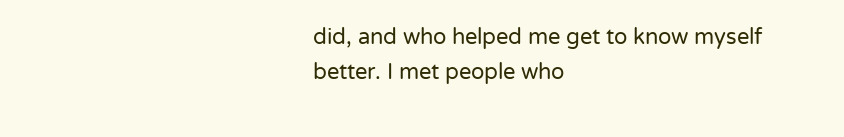did, and who helped me get to know myself better. I met people who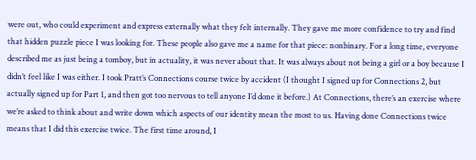were out, who could experiment and express externally what they felt internally. They gave me more confidence to try and find that hidden puzzle piece I was looking for. These people also gave me a name for that piece: nonbinary. For a long time, everyone described me as just being a tomboy, but in actuality, it was never about that. It was always about not being a girl or a boy because I didn’t feel like I was either. I took Pratt’s Connections course twice by accident (I thought I signed up for Connections 2, but actually signed up for Part 1, and then got too nervous to tell anyone I’d done it before.) At Connections, there’s an exercise where we’re asked to think about and write down which aspects of our identity mean the most to us. Having done Connections twice means that I did this exercise twice. The first time around, I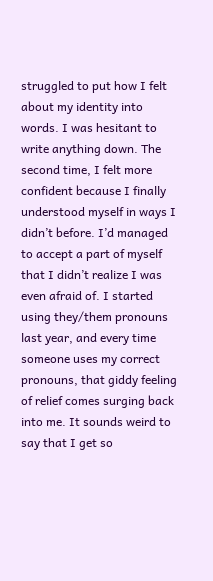struggled to put how I felt about my identity into words. I was hesitant to write anything down. The second time, I felt more confident because I finally understood myself in ways I didn’t before. I’d managed to accept a part of myself that I didn’t realize I was even afraid of. I started using they/them pronouns last year, and every time someone uses my correct pronouns, that giddy feeling of relief comes surging back into me. It sounds weird to say that I get so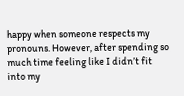happy when someone respects my pronouns. However, after spending so much time feeling like I didn’t fit into my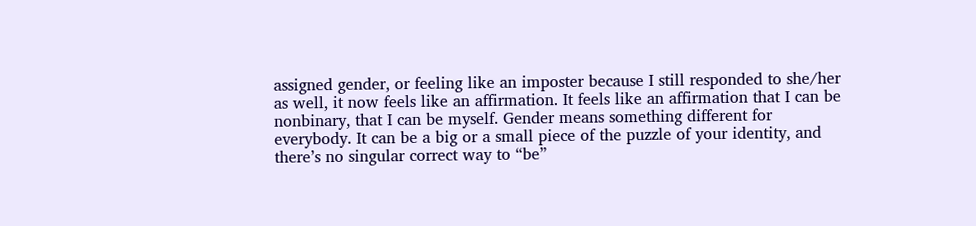assigned gender, or feeling like an imposter because I still responded to she/her as well, it now feels like an affirmation. It feels like an affirmation that I can be nonbinary, that I can be myself. Gender means something different for everybody. It can be a big or a small piece of the puzzle of your identity, and there’s no singular correct way to “be”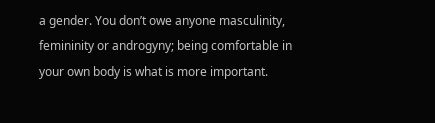a gender. You don’t owe anyone masculinity, femininity or androgyny; being comfortable in your own body is what is more important.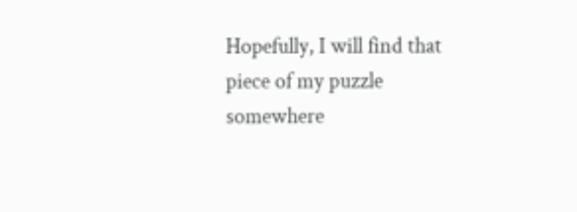Hopefully, I will find that piece of my puzzle somewhere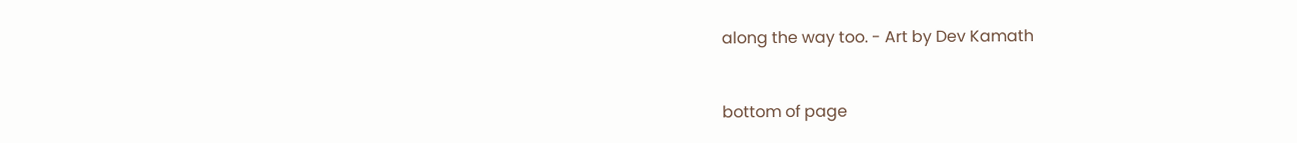along the way too. - Art by Dev Kamath


bottom of page